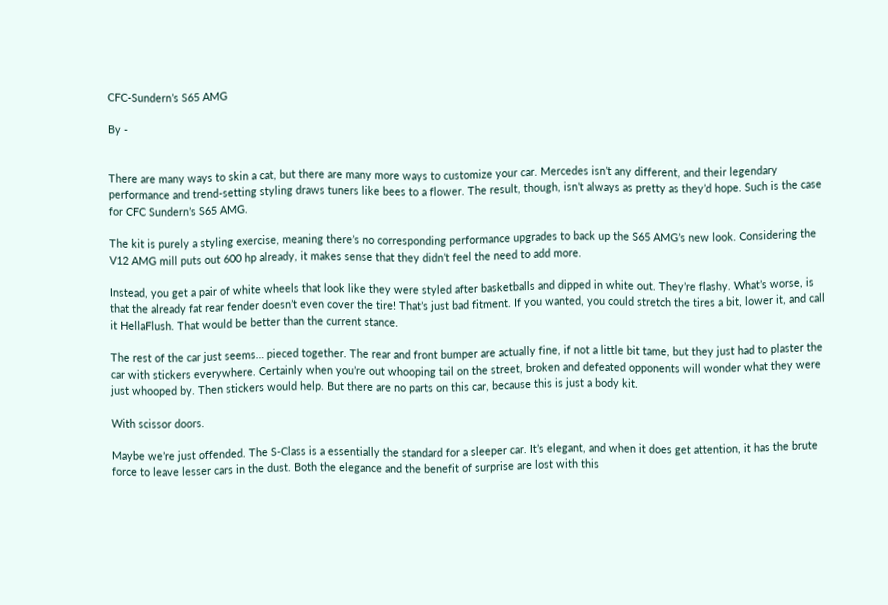CFC-Sundern’s S65 AMG

By -


There are many ways to skin a cat, but there are many more ways to customize your car. Mercedes isn’t any different, and their legendary performance and trend-setting styling draws tuners like bees to a flower. The result, though, isn’t always as pretty as they’d hope. Such is the case for CFC Sundern’s S65 AMG.

The kit is purely a styling exercise, meaning there’s no corresponding performance upgrades to back up the S65 AMG’s new look. Considering the V12 AMG mill puts out 600 hp already, it makes sense that they didn’t feel the need to add more.

Instead, you get a pair of white wheels that look like they were styled after basketballs and dipped in white out. They’re flashy. What’s worse, is that the already fat rear fender doesn’t even cover the tire! That’s just bad fitment. If you wanted, you could stretch the tires a bit, lower it, and call it HellaFlush. That would be better than the current stance.

The rest of the car just seems… pieced together. The rear and front bumper are actually fine, if not a little bit tame, but they just had to plaster the car with stickers everywhere. Certainly when you’re out whooping tail on the street, broken and defeated opponents will wonder what they were just whooped by. Then stickers would help. But there are no parts on this car, because this is just a body kit.

With scissor doors.

Maybe we’re just offended. The S-Class is a essentially the standard for a sleeper car. It’s elegant, and when it does get attention, it has the brute force to leave lesser cars in the dust. Both the elegance and the benefit of surprise are lost with this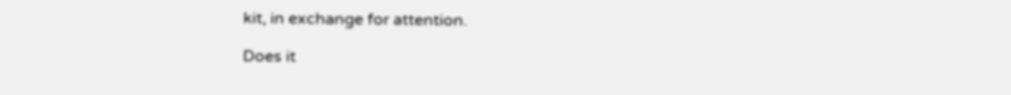kit, in exchange for attention.

Does it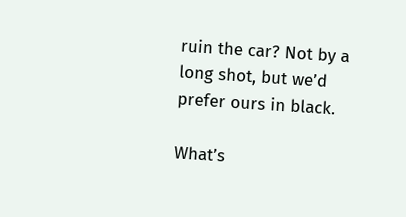ruin the car? Not by a long shot, but we’d prefer ours in black.

What’s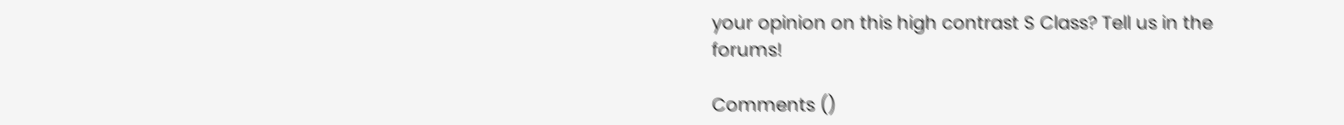your opinion on this high contrast S Class? Tell us in the forums!

Comments ()